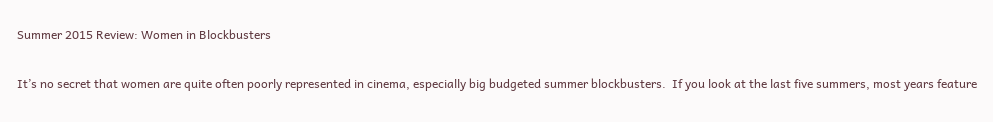Summer 2015 Review: Women in Blockbusters

It’s no secret that women are quite often poorly represented in cinema, especially big budgeted summer blockbusters.  If you look at the last five summers, most years feature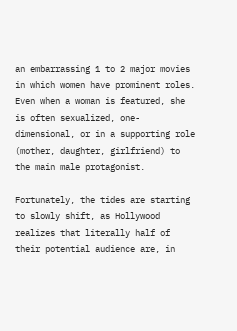an embarrassing 1 to 2 major movies in which women have prominent roles.  Even when a woman is featured, she is often sexualized, one-dimensional, or in a supporting role (mother, daughter, girlfriend) to the main male protagonist.

Fortunately, the tides are starting to slowly shift, as Hollywood realizes that literally half of their potential audience are, in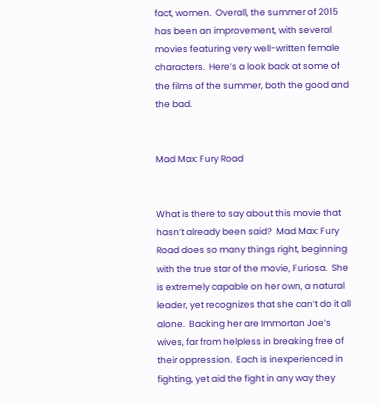fact, women.  Overall, the summer of 2015 has been an improvement, with several movies featuring very well-written female characters.  Here’s a look back at some of the films of the summer, both the good and the bad.


Mad Max: Fury Road


What is there to say about this movie that hasn’t already been said?  Mad Max: Fury Road does so many things right, beginning with the true star of the movie, Furiosa.  She is extremely capable on her own, a natural leader, yet recognizes that she can’t do it all alone.  Backing her are Immortan Joe’s wives, far from helpless in breaking free of their oppression.  Each is inexperienced in fighting, yet aid the fight in any way they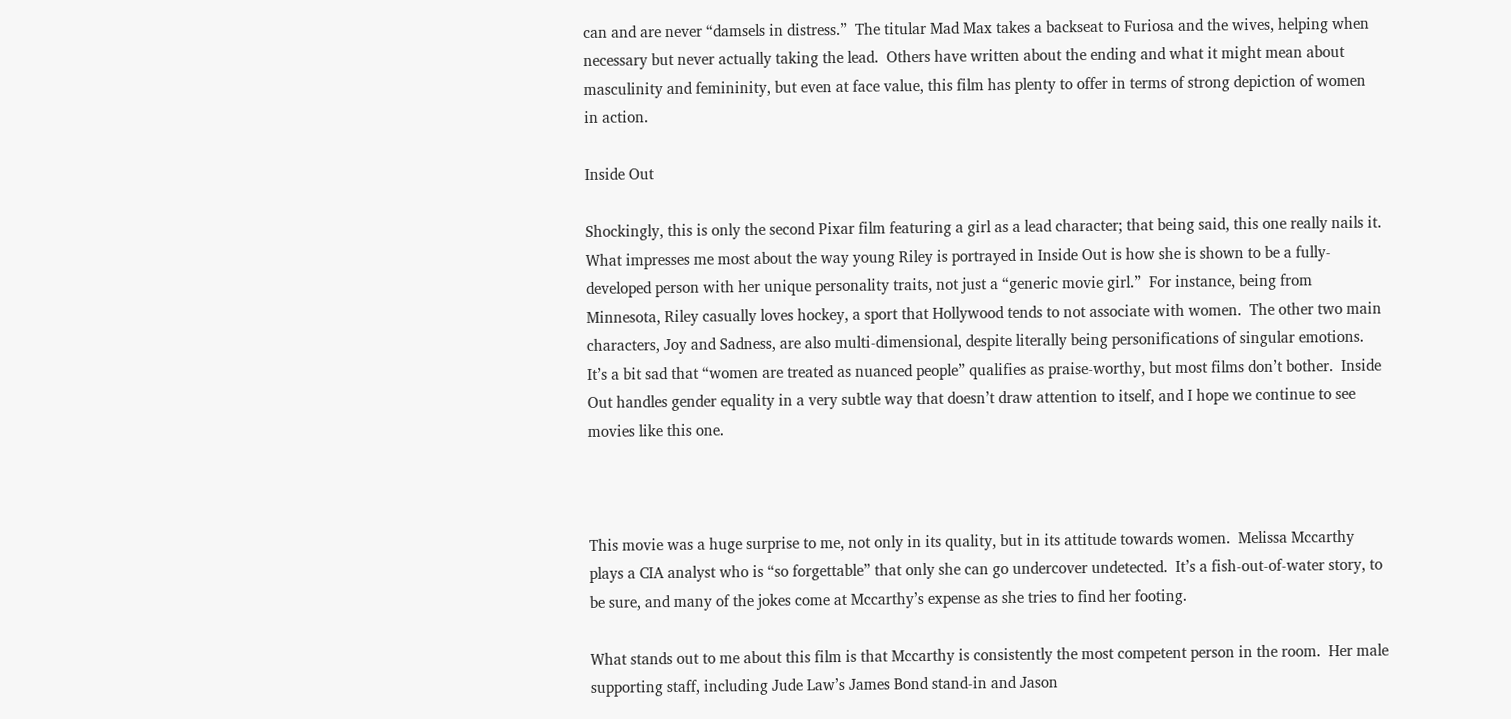can and are never “damsels in distress.”  The titular Mad Max takes a backseat to Furiosa and the wives, helping when necessary but never actually taking the lead.  Others have written about the ending and what it might mean about masculinity and femininity, but even at face value, this film has plenty to offer in terms of strong depiction of women in action.

Inside Out

Shockingly, this is only the second Pixar film featuring a girl as a lead character; that being said, this one really nails it. What impresses me most about the way young Riley is portrayed in Inside Out is how she is shown to be a fully-developed person with her unique personality traits, not just a “generic movie girl.”  For instance, being from Minnesota, Riley casually loves hockey, a sport that Hollywood tends to not associate with women.  The other two main characters, Joy and Sadness, are also multi-dimensional, despite literally being personifications of singular emotions.  It’s a bit sad that “women are treated as nuanced people” qualifies as praise-worthy, but most films don’t bother.  Inside Out handles gender equality in a very subtle way that doesn’t draw attention to itself, and I hope we continue to see movies like this one.



This movie was a huge surprise to me, not only in its quality, but in its attitude towards women.  Melissa Mccarthy plays a CIA analyst who is “so forgettable” that only she can go undercover undetected.  It’s a fish-out-of-water story, to be sure, and many of the jokes come at Mccarthy’s expense as she tries to find her footing.

What stands out to me about this film is that Mccarthy is consistently the most competent person in the room.  Her male supporting staff, including Jude Law’s James Bond stand-in and Jason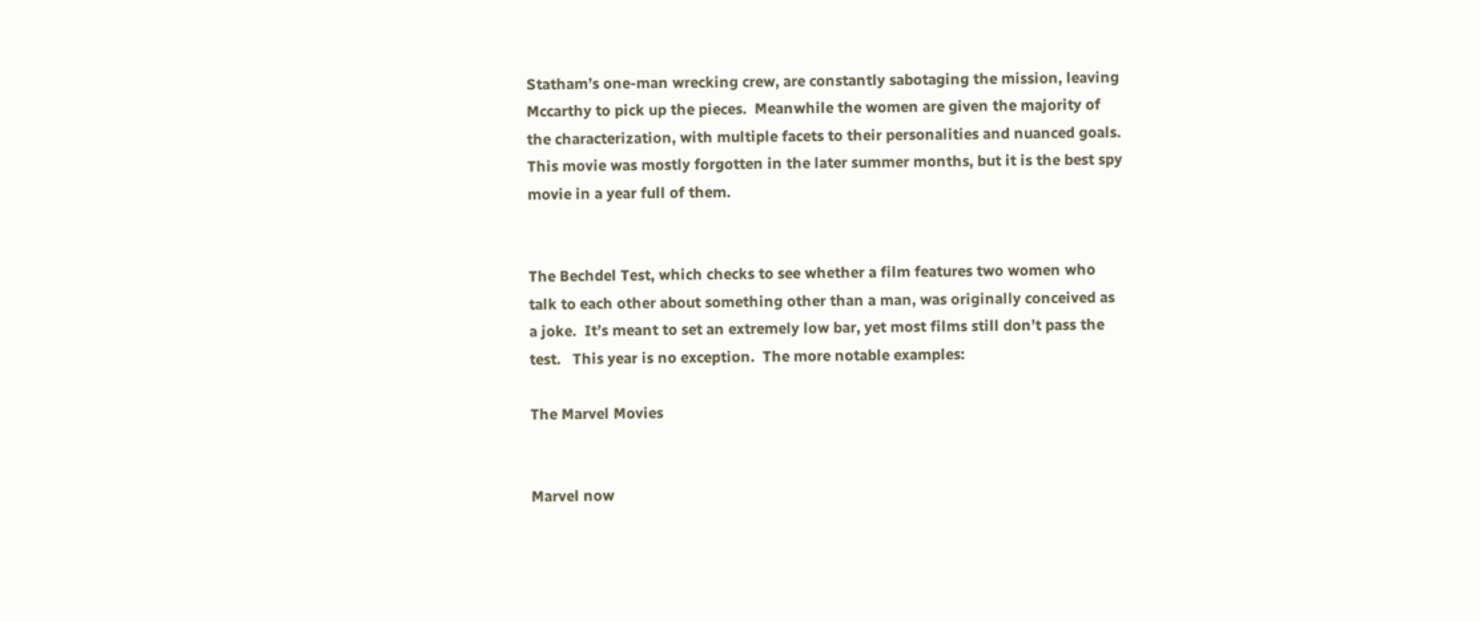Statham’s one-man wrecking crew, are constantly sabotaging the mission, leaving Mccarthy to pick up the pieces.  Meanwhile the women are given the majority of the characterization, with multiple facets to their personalities and nuanced goals.  This movie was mostly forgotten in the later summer months, but it is the best spy movie in a year full of them.


The Bechdel Test, which checks to see whether a film features two women who talk to each other about something other than a man, was originally conceived as a joke.  It’s meant to set an extremely low bar, yet most films still don’t pass the test.   This year is no exception.  The more notable examples:

The Marvel Movies


Marvel now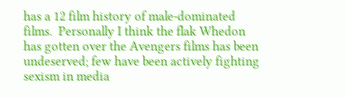has a 12 film history of male-dominated films.  Personally I think the flak Whedon has gotten over the Avengers films has been undeserved; few have been actively fighting sexism in media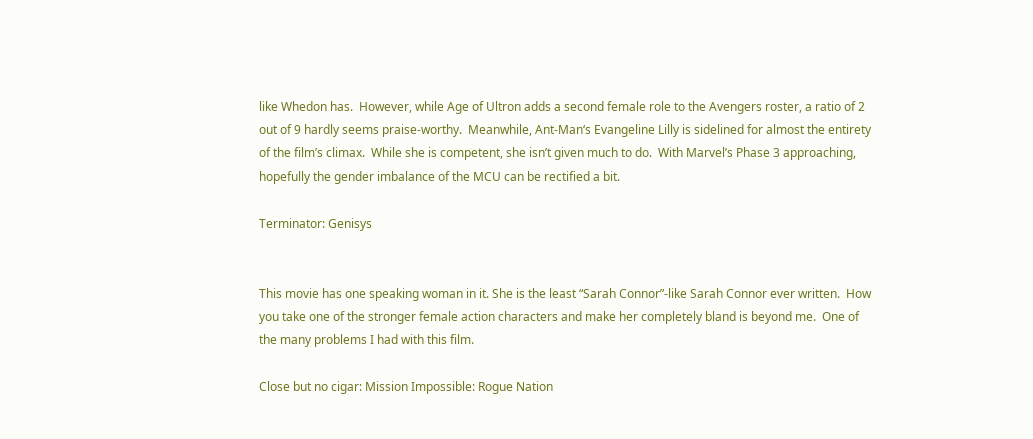like Whedon has.  However, while Age of Ultron adds a second female role to the Avengers roster, a ratio of 2 out of 9 hardly seems praise-worthy.  Meanwhile, Ant-Man‘s Evangeline Lilly is sidelined for almost the entirety of the film’s climax.  While she is competent, she isn’t given much to do.  With Marvel’s Phase 3 approaching, hopefully the gender imbalance of the MCU can be rectified a bit.

Terminator: Genisys


This movie has one speaking woman in it. She is the least “Sarah Connor”-like Sarah Connor ever written.  How you take one of the stronger female action characters and make her completely bland is beyond me.  One of the many problems I had with this film.

Close but no cigar: Mission Impossible: Rogue Nation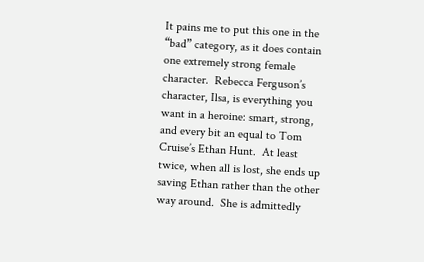It pains me to put this one in the “bad” category, as it does contain one extremely strong female character.  Rebecca Ferguson’s character, Ilsa, is everything you want in a heroine: smart, strong, and every bit an equal to Tom Cruise’s Ethan Hunt.  At least twice, when all is lost, she ends up saving Ethan rather than the other way around.  She is admittedly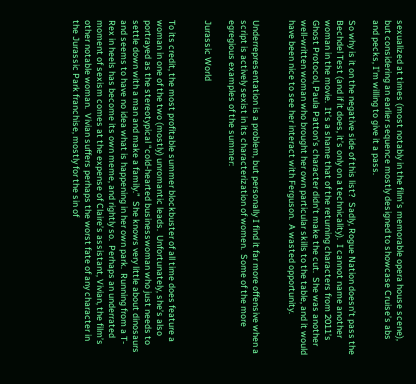sexualized at times (most notably in the film’s memorable opera house scene), but considering an earlier sequence mostly designed to showcase Cruise’s abs and pecks, I’m willing to give it a pass.

So why is it on the negative side of this list?  Sadly, Rogue Nation doesn’t pass the Bechdel Test (and if it does, it’s only on a technicality).  I cannot name another woman in the movie.  It’s a shame that of the returning characters from 2011’s Ghost Protocol, Paula Patton’s character didn’t make the cut.  She was another well-written woman who brought her own particular skills to the table, and it would have been nice to see her interact with Ferguson.  A wasted opportunity.


Underrepresentation is a problem, but personally I find it far more offensive when a script is actively sexist in its characterization of women.  Some of the more egregious examples of the summer:

Jurassic World


To its credit, the most profitable summer blockbuster of all time does feature a woman in one of the two (mostly) unromantic leads.  Unfortunately, she’s also portrayed as the stereotypical “cold-hearted businesswoman who just needs to settle down with a man and make a family.”  She knows very little about dinosaurs and seems to have no idea what is happening in her own park.  Running from a T-Rex in heels has become its own meme, and rightly so.  Perhaps an underrated moment of sexism comes at the expense of Claire’s assistant, Vivian, the film’s other notable woman.  Vivian suffers perhaps the worst fate of any character in the Jurassic Park franchise, mostly for the sin of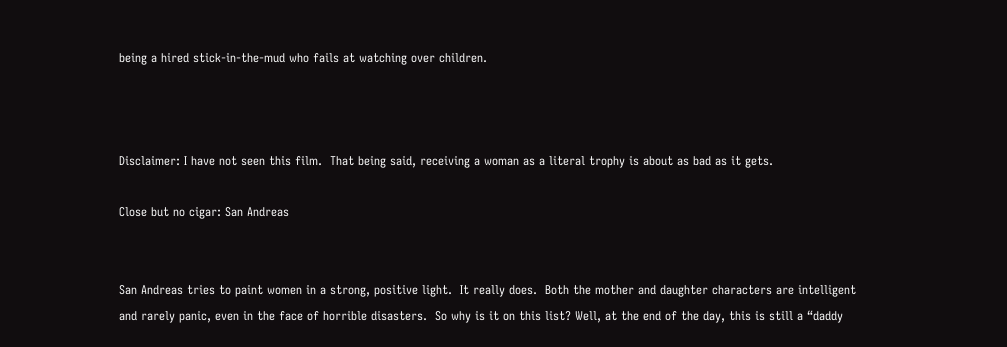being a hired stick-in-the-mud who fails at watching over children.



Disclaimer: I have not seen this film.  That being said, receiving a woman as a literal trophy is about as bad as it gets.

Close but no cigar: San Andreas


San Andreas tries to paint women in a strong, positive light.  It really does.  Both the mother and daughter characters are intelligent and rarely panic, even in the face of horrible disasters.  So why is it on this list? Well, at the end of the day, this is still a “daddy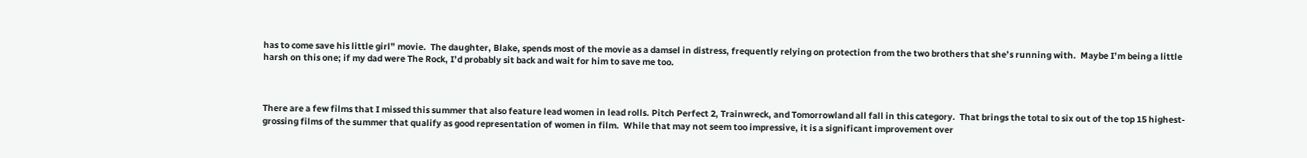has to come save his little girl” movie.  The daughter, Blake, spends most of the movie as a damsel in distress, frequently relying on protection from the two brothers that she’s running with.  Maybe I’m being a little harsh on this one; if my dad were The Rock, I’d probably sit back and wait for him to save me too.



There are a few films that I missed this summer that also feature lead women in lead rolls. Pitch Perfect 2, Trainwreck, and Tomorrowland all fall in this category.  That brings the total to six out of the top 15 highest-grossing films of the summer that qualify as good representation of women in film.  While that may not seem too impressive, it is a significant improvement over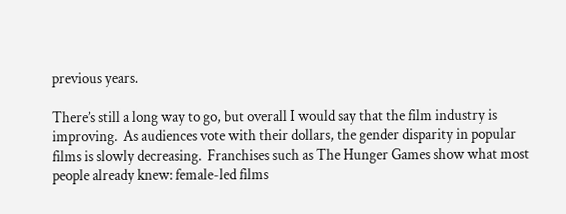previous years.

There’s still a long way to go, but overall I would say that the film industry is improving.  As audiences vote with their dollars, the gender disparity in popular films is slowly decreasing.  Franchises such as The Hunger Games show what most people already knew: female-led films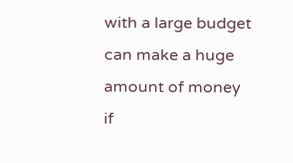with a large budget can make a huge amount of money if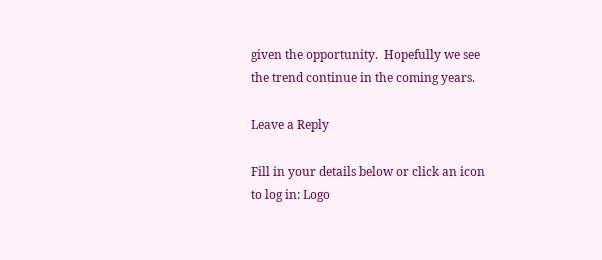given the opportunity.  Hopefully we see the trend continue in the coming years.

Leave a Reply

Fill in your details below or click an icon to log in: Logo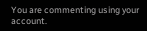You are commenting using your account.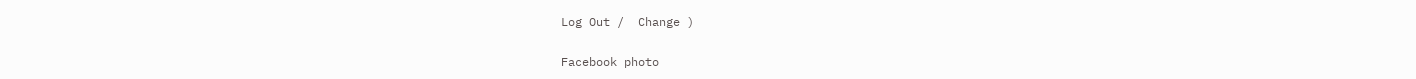Log Out /  Change )

Facebook photo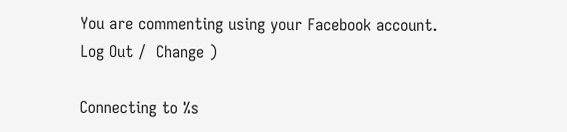You are commenting using your Facebook account. Log Out /  Change )

Connecting to %s